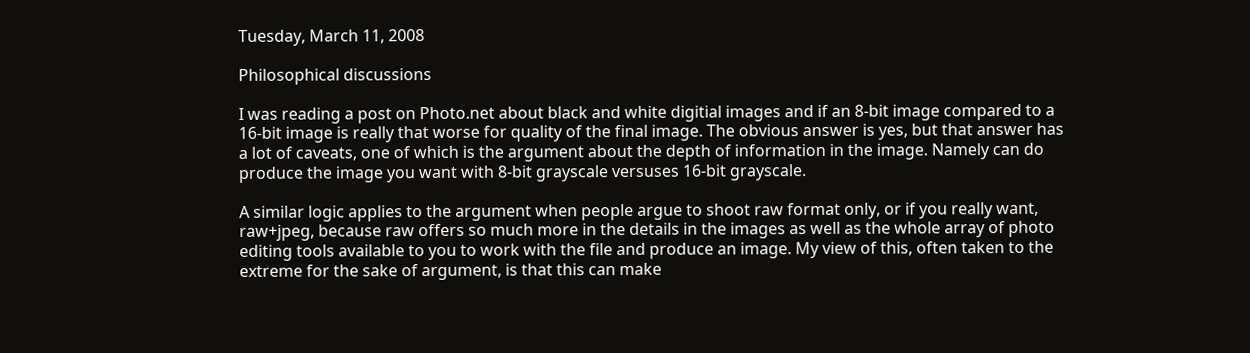Tuesday, March 11, 2008

Philosophical discussions

I was reading a post on Photo.net about black and white digitial images and if an 8-bit image compared to a 16-bit image is really that worse for quality of the final image. The obvious answer is yes, but that answer has a lot of caveats, one of which is the argument about the depth of information in the image. Namely can do produce the image you want with 8-bit grayscale versuses 16-bit grayscale.

A similar logic applies to the argument when people argue to shoot raw format only, or if you really want, raw+jpeg, because raw offers so much more in the details in the images as well as the whole array of photo editing tools available to you to work with the file and produce an image. My view of this, often taken to the extreme for the sake of argument, is that this can make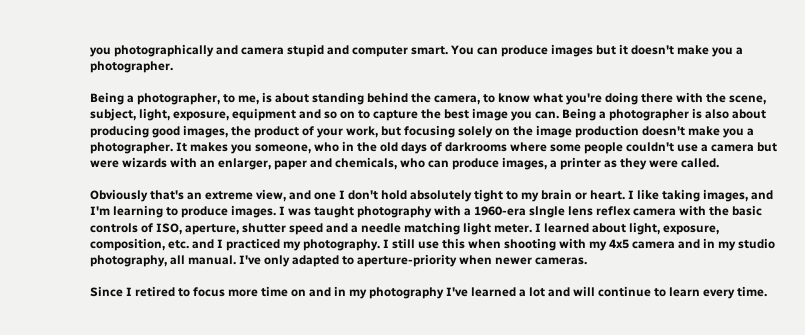you photographically and camera stupid and computer smart. You can produce images but it doesn't make you a photographer.

Being a photographer, to me, is about standing behind the camera, to know what you're doing there with the scene, subject, light, exposure, equipment and so on to capture the best image you can. Being a photographer is also about producing good images, the product of your work, but focusing solely on the image production doesn't make you a photographer. It makes you someone, who in the old days of darkrooms where some people couldn't use a camera but were wizards with an enlarger, paper and chemicals, who can produce images, a printer as they were called.

Obviously that's an extreme view, and one I don't hold absolutely tight to my brain or heart. I like taking images, and I'm learning to produce images. I was taught photography with a 1960-era slngle lens reflex camera with the basic controls of ISO, aperture, shutter speed and a needle matching light meter. I learned about light, exposure, composition, etc. and I practiced my photography. I still use this when shooting with my 4x5 camera and in my studio photography, all manual. I've only adapted to aperture-priority when newer cameras.

Since I retired to focus more time on and in my photography I've learned a lot and will continue to learn every time.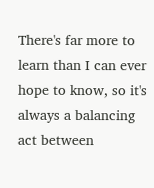There's far more to learn than I can ever hope to know, so it's always a balancing act between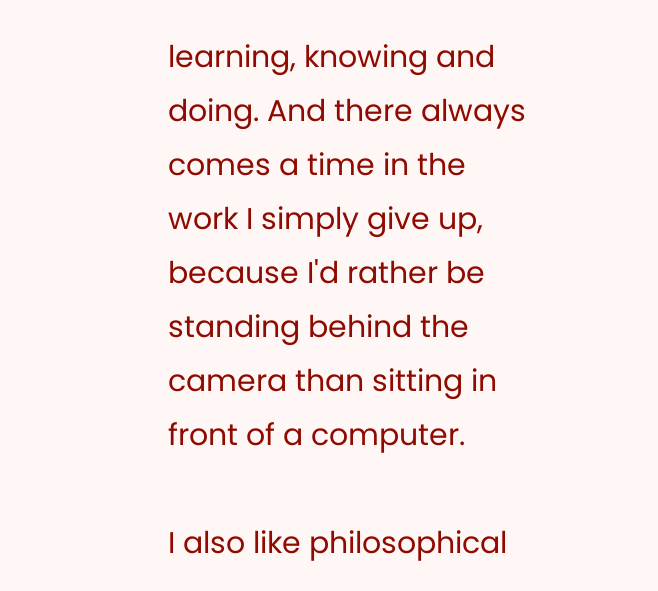learning, knowing and doing. And there always comes a time in the work I simply give up, because I'd rather be standing behind the camera than sitting in front of a computer.

I also like philosophical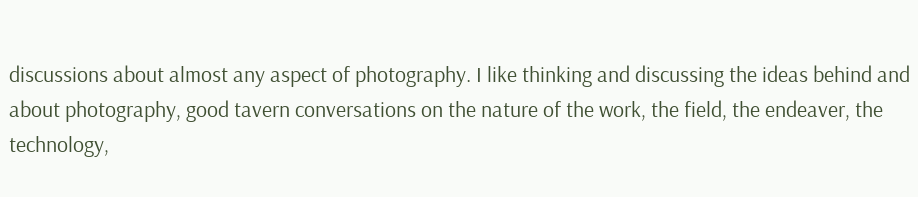discussions about almost any aspect of photography. I like thinking and discussing the ideas behind and about photography, good tavern conversations on the nature of the work, the field, the endeaver, the technology,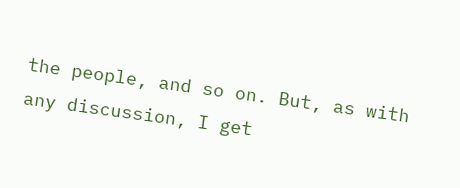the people, and so on. But, as with any discussion, I get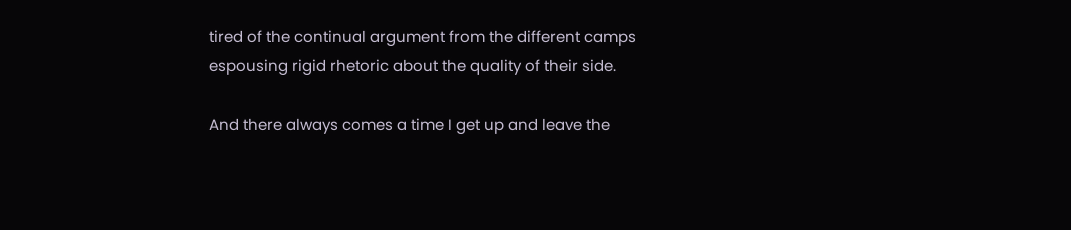tired of the continual argument from the different camps espousing rigid rhetoric about the quality of their side.

And there always comes a time I get up and leave the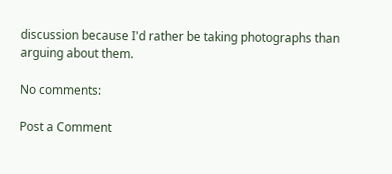discussion because I'd rather be taking photographs than arguing about them.

No comments:

Post a Comment